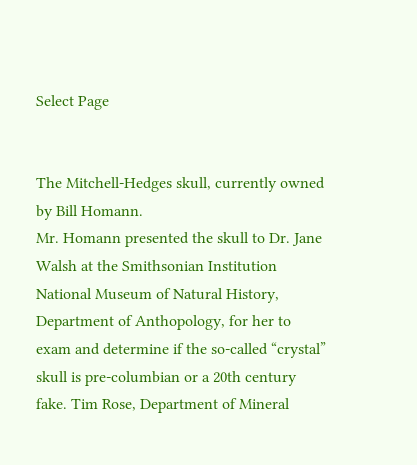Select Page


The Mitchell-Hedges skull, currently owned by Bill Homann.
Mr. Homann presented the skull to Dr. Jane Walsh at the Smithsonian Institution National Museum of Natural History, Department of Anthopology, for her to exam and determine if the so-called “crystal” skull is pre-columbian or a 20th century fake. Tim Rose, Department of Mineral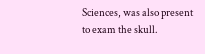Sciences, was also present to exam the skull.